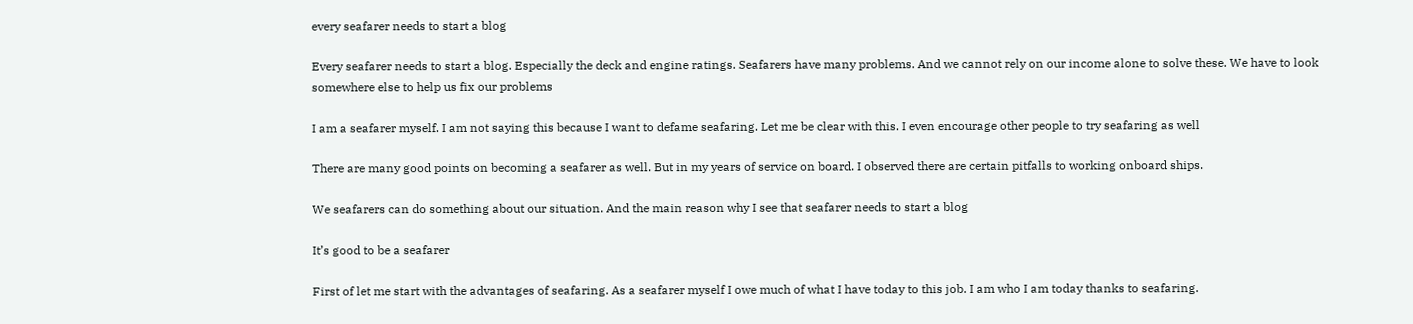every seafarer needs to start a blog

Every seafarer needs to start a blog. Especially the deck and engine ratings. Seafarers have many problems. And we cannot rely on our income alone to solve these. We have to look somewhere else to help us fix our problems

I am a seafarer myself. I am not saying this because I want to defame seafaring. Let me be clear with this. I even encourage other people to try seafaring as well

There are many good points on becoming a seafarer as well. But in my years of service on board. I observed there are certain pitfalls to working onboard ships.

We seafarers can do something about our situation. And the main reason why I see that seafarer needs to start a blog

It’s good to be a seafarer

First of let me start with the advantages of seafaring. As a seafarer myself I owe much of what I have today to this job. I am who I am today thanks to seafaring.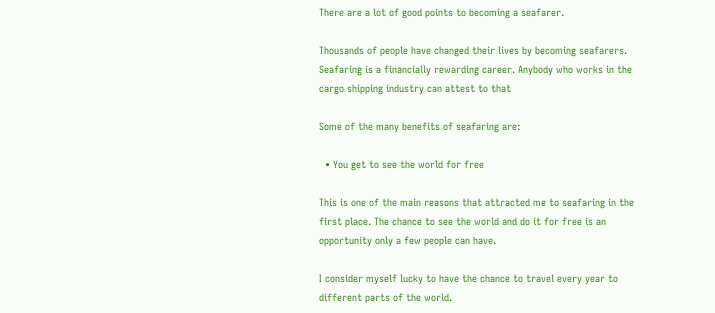There are a lot of good points to becoming a seafarer.

Thousands of people have changed their lives by becoming seafarers. Seafaring is a financially rewarding career. Anybody who works in the cargo shipping industry can attest to that

Some of the many benefits of seafaring are:

  • You get to see the world for free

This is one of the main reasons that attracted me to seafaring in the first place. The chance to see the world and do it for free is an opportunity only a few people can have.

I consider myself lucky to have the chance to travel every year to different parts of the world.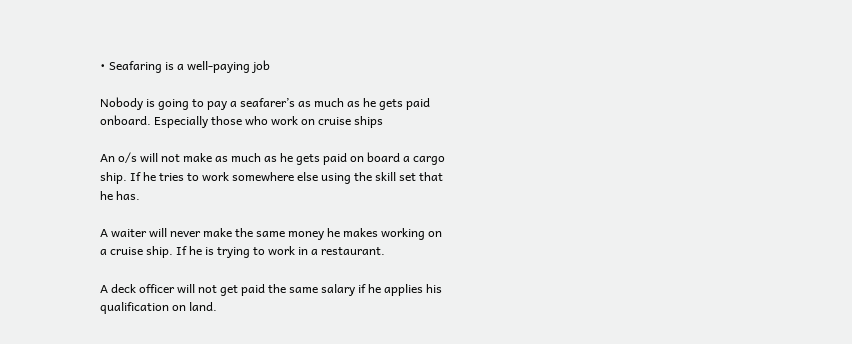• Seafaring is a well-paying job

Nobody is going to pay a seafarer’s as much as he gets paid onboard. Especially those who work on cruise ships

An o/s will not make as much as he gets paid on board a cargo ship. If he tries to work somewhere else using the skill set that he has.

A waiter will never make the same money he makes working on a cruise ship. If he is trying to work in a restaurant.

A deck officer will not get paid the same salary if he applies his qualification on land.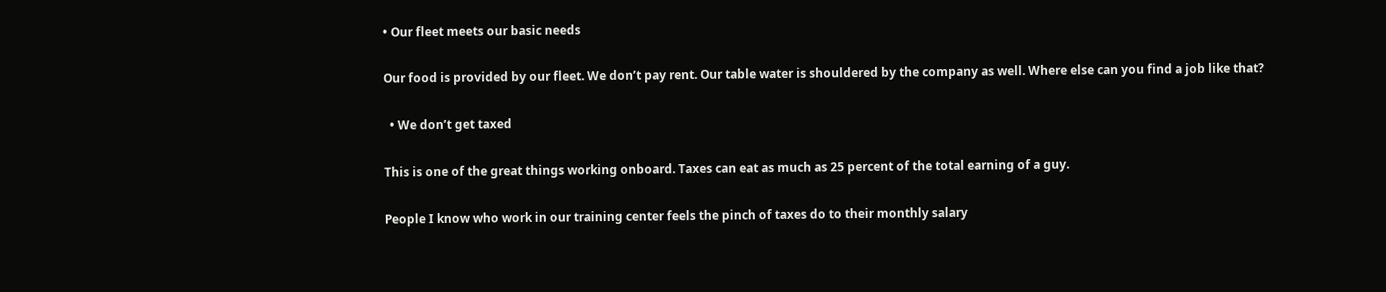• Our fleet meets our basic needs

Our food is provided by our fleet. We don’t pay rent. Our table water is shouldered by the company as well. Where else can you find a job like that?

  • We don’t get taxed

This is one of the great things working onboard. Taxes can eat as much as 25 percent of the total earning of a guy.

People I know who work in our training center feels the pinch of taxes do to their monthly salary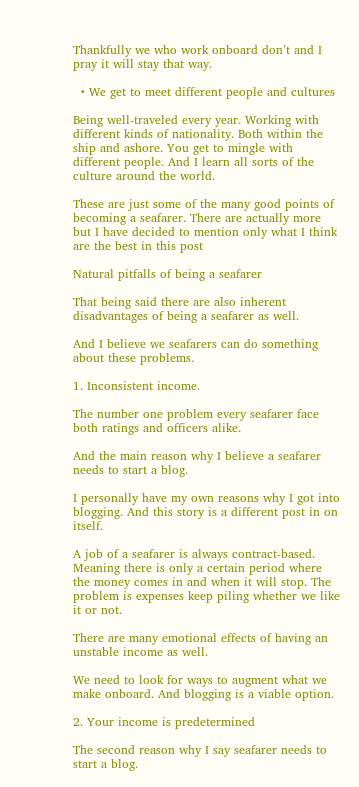Thankfully we who work onboard don’t and I pray it will stay that way.

  • We get to meet different people and cultures

Being well-traveled every year. Working with different kinds of nationality. Both within the ship and ashore. You get to mingle with different people. And I learn all sorts of the culture around the world.

These are just some of the many good points of becoming a seafarer. There are actually more but I have decided to mention only what I think are the best in this post

Natural pitfalls of being a seafarer

That being said there are also inherent disadvantages of being a seafarer as well.

And I believe we seafarers can do something about these problems.

1. Inconsistent income.

The number one problem every seafarer face both ratings and officers alike.

And the main reason why I believe a seafarer needs to start a blog.

I personally have my own reasons why I got into blogging. And this story is a different post in on itself.

A job of a seafarer is always contract-based. Meaning there is only a certain period where the money comes in and when it will stop. The problem is expenses keep piling whether we like it or not.

There are many emotional effects of having an unstable income as well.

We need to look for ways to augment what we make onboard. And blogging is a viable option.

2. Your income is predetermined

The second reason why I say seafarer needs to start a blog.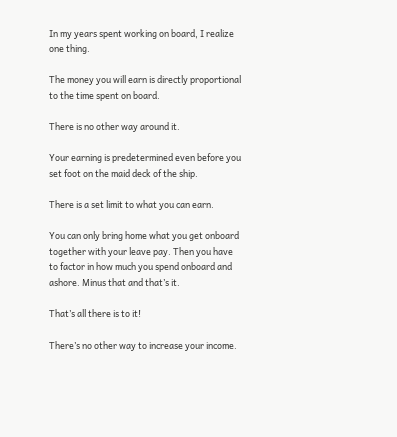In my years spent working on board, I realize one thing.

The money you will earn is directly proportional to the time spent on board.

There is no other way around it.

Your earning is predetermined even before you set foot on the maid deck of the ship.

There is a set limit to what you can earn.

You can only bring home what you get onboard together with your leave pay. Then you have to factor in how much you spend onboard and ashore. Minus that and that’s it.

That’s all there is to it!

There’s no other way to increase your income.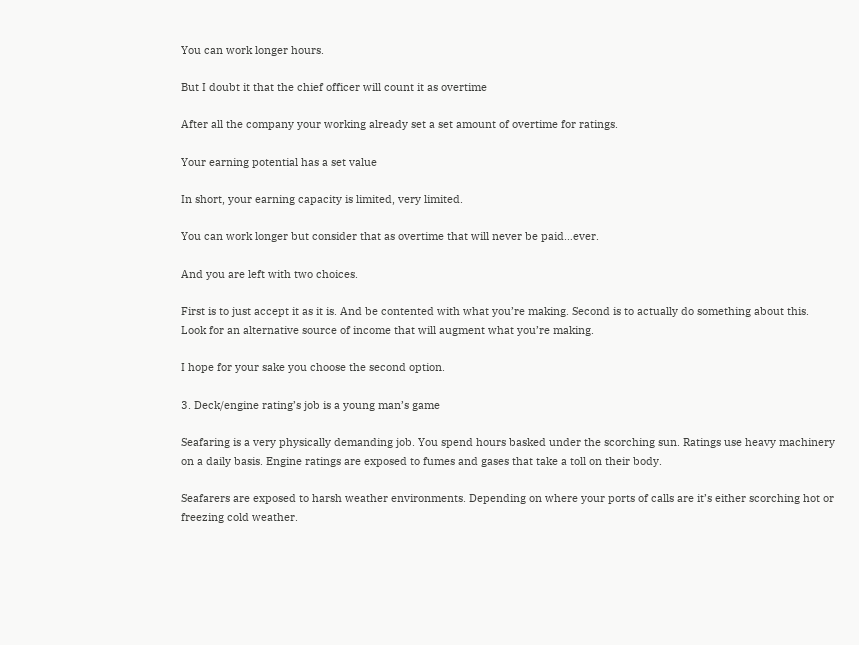You can work longer hours.

But I doubt it that the chief officer will count it as overtime

After all the company your working already set a set amount of overtime for ratings.

Your earning potential has a set value

In short, your earning capacity is limited, very limited.

You can work longer but consider that as overtime that will never be paid…ever.

And you are left with two choices.

First is to just accept it as it is. And be contented with what you’re making. Second is to actually do something about this. Look for an alternative source of income that will augment what you’re making.

I hope for your sake you choose the second option.

3. Deck/engine rating’s job is a young man’s game

Seafaring is a very physically demanding job. You spend hours basked under the scorching sun. Ratings use heavy machinery on a daily basis. Engine ratings are exposed to fumes and gases that take a toll on their body.

Seafarers are exposed to harsh weather environments. Depending on where your ports of calls are it’s either scorching hot or freezing cold weather.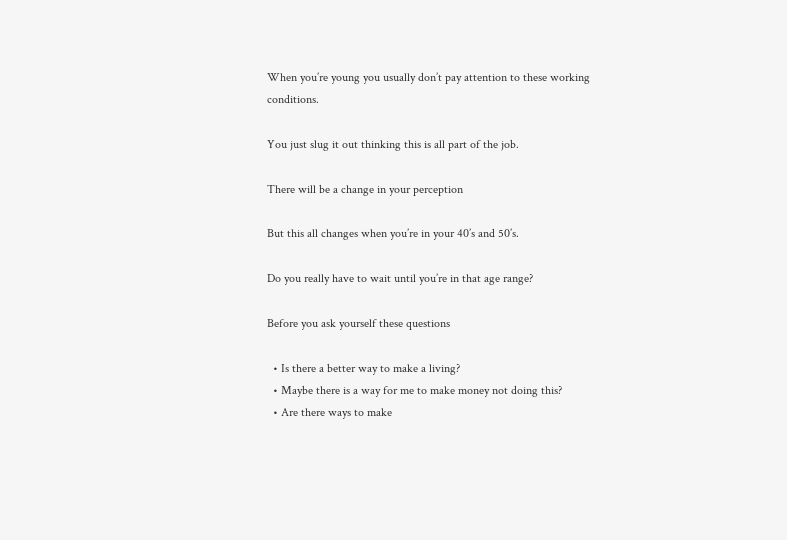When you’re young you usually don’t pay attention to these working conditions.

You just slug it out thinking this is all part of the job.

There will be a change in your perception

But this all changes when you’re in your 40’s and 50’s.

Do you really have to wait until you’re in that age range?

Before you ask yourself these questions

  • Is there a better way to make a living?
  • Maybe there is a way for me to make money not doing this?
  • Are there ways to make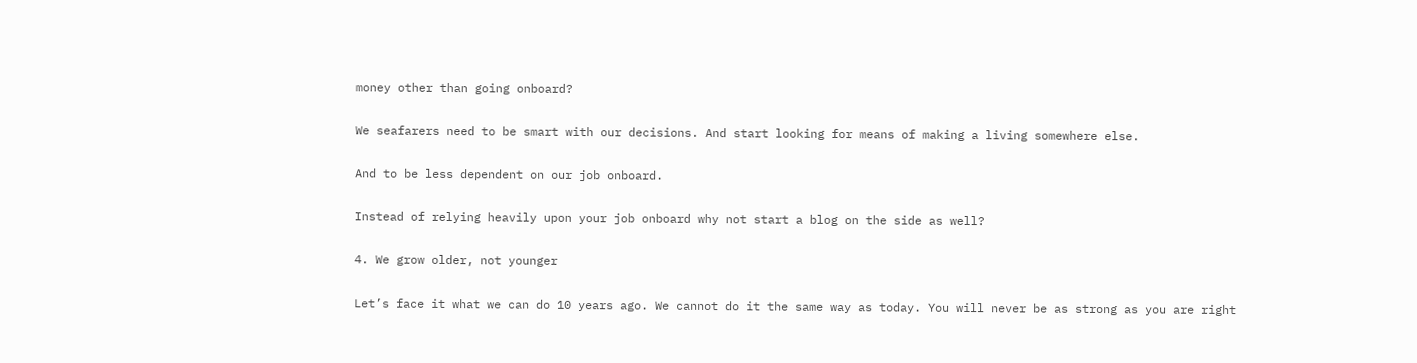money other than going onboard?

We seafarers need to be smart with our decisions. And start looking for means of making a living somewhere else.

And to be less dependent on our job onboard.

Instead of relying heavily upon your job onboard why not start a blog on the side as well?

4. We grow older, not younger

Let’s face it what we can do 10 years ago. We cannot do it the same way as today. You will never be as strong as you are right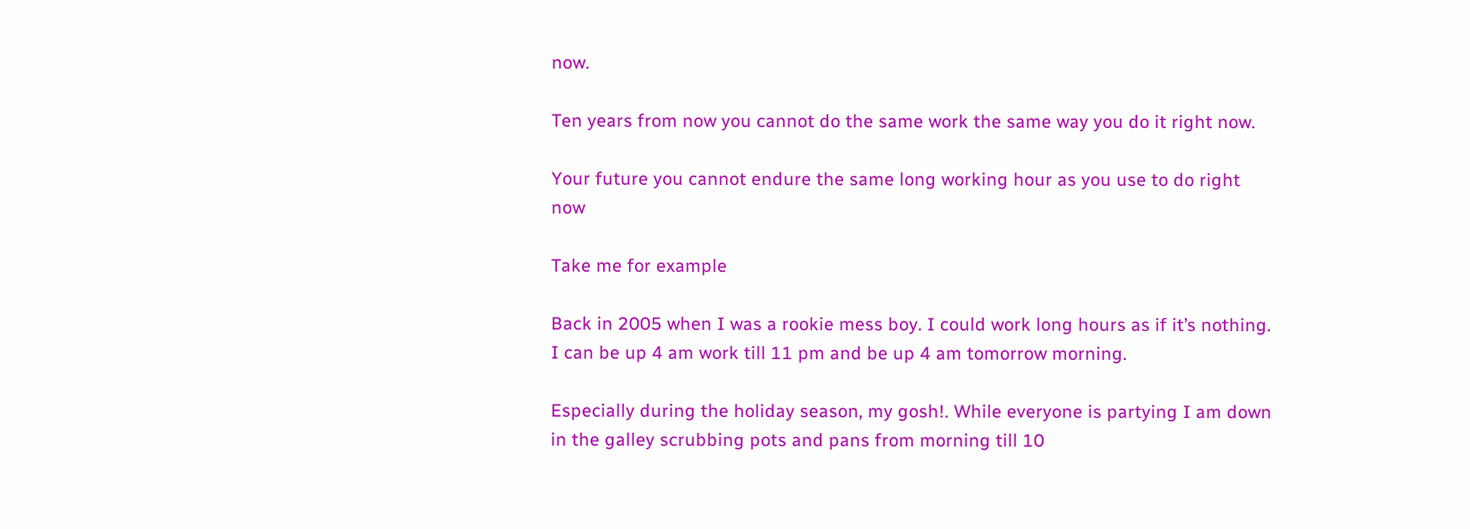now.

Ten years from now you cannot do the same work the same way you do it right now.

Your future you cannot endure the same long working hour as you use to do right now

Take me for example

Back in 2005 when I was a rookie mess boy. I could work long hours as if it’s nothing. I can be up 4 am work till 11 pm and be up 4 am tomorrow morning.

Especially during the holiday season, my gosh!. While everyone is partying I am down in the galley scrubbing pots and pans from morning till 10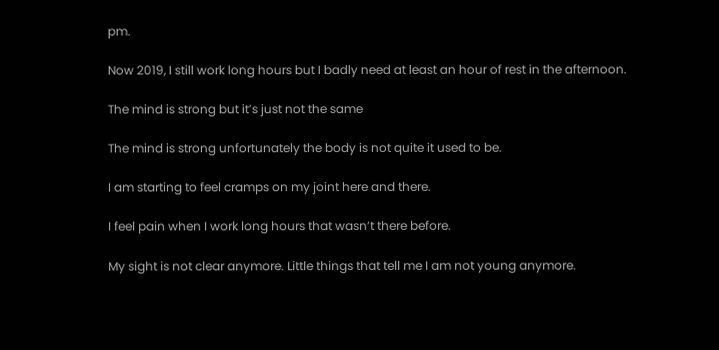pm.

Now 2019, I still work long hours but I badly need at least an hour of rest in the afternoon.

The mind is strong but it’s just not the same

The mind is strong unfortunately the body is not quite it used to be.

I am starting to feel cramps on my joint here and there.

I feel pain when I work long hours that wasn’t there before.

My sight is not clear anymore. Little things that tell me I am not young anymore.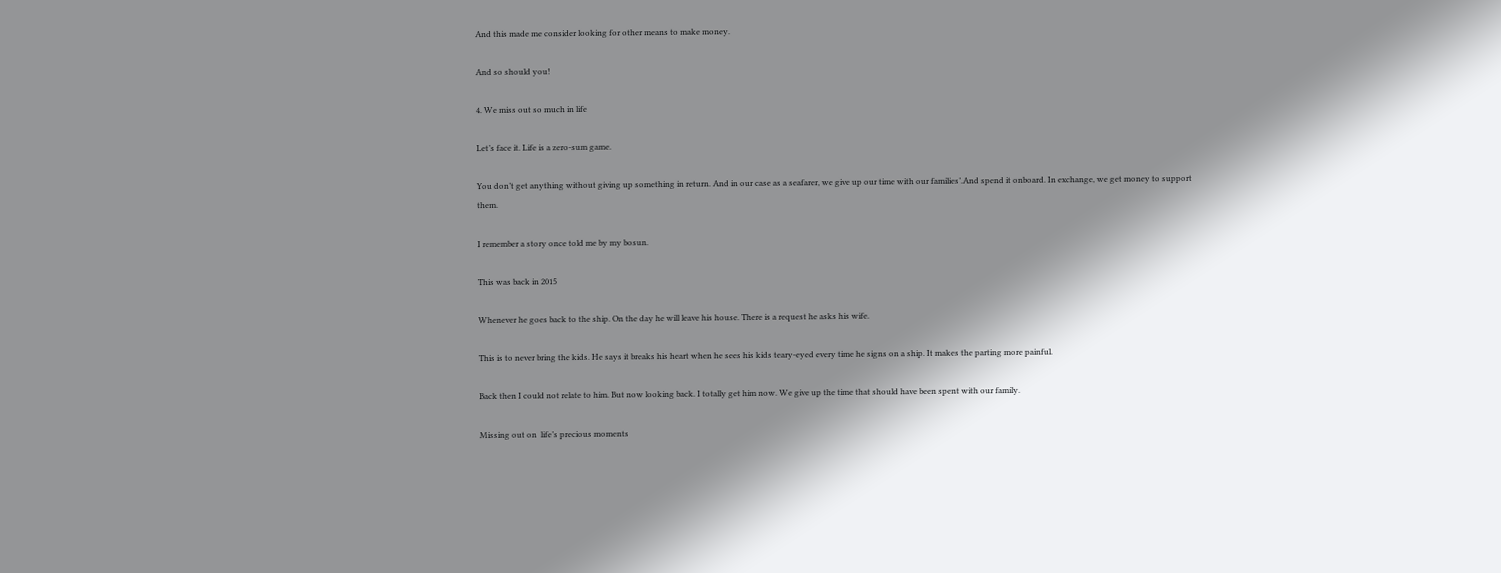And this made me consider looking for other means to make money.

And so should you!

4. We miss out so much in life

Let’s face it. Life is a zero-sum game.

You don’t get anything without giving up something in return. And in our case as a seafarer, we give up our time with our families’.And spend it onboard. In exchange, we get money to support them.

I remember a story once told me by my bosun.

This was back in 2015

Whenever he goes back to the ship. On the day he will leave his house. There is a request he asks his wife.

This is to never bring the kids. He says it breaks his heart when he sees his kids teary-eyed every time he signs on a ship. It makes the parting more painful.

Back then I could not relate to him. But now looking back. I totally get him now. We give up the time that should have been spent with our family.

Missing out on  life’s precious moments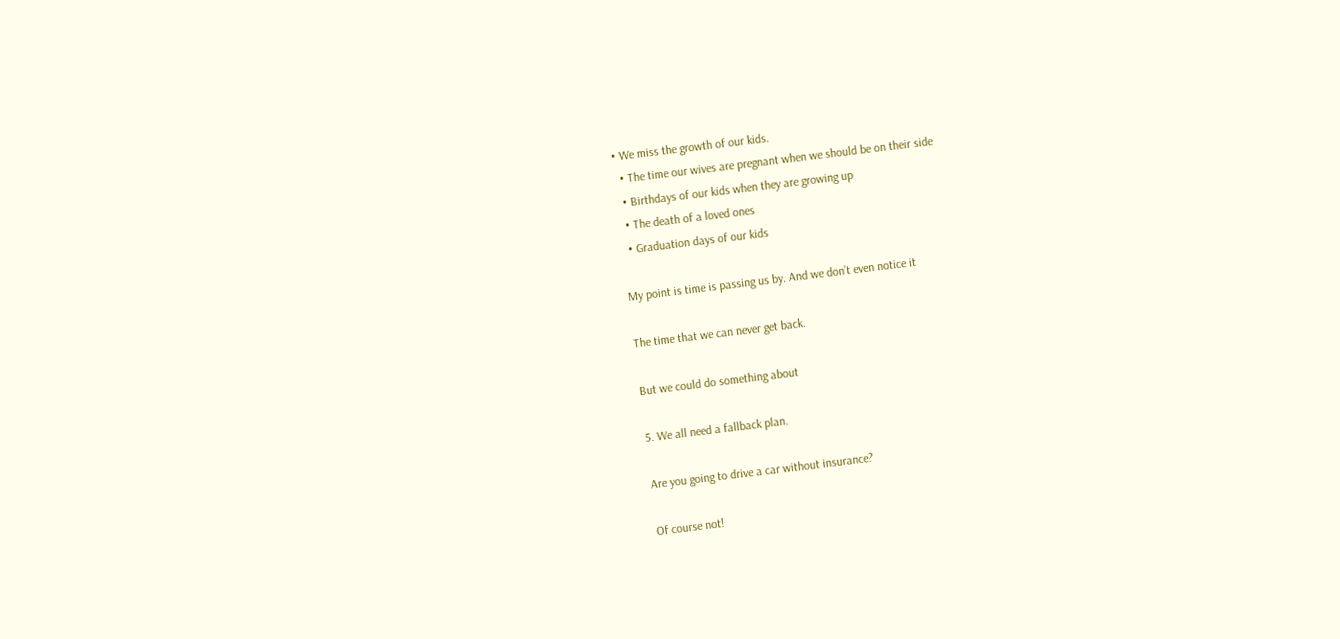• We miss the growth of our kids.
  • The time our wives are pregnant when we should be on their side
  • Birthdays of our kids when they are growing up
  • The death of a loved ones
  • Graduation days of our kids

My point is time is passing us by. And we don’t even notice it

The time that we can never get back.

But we could do something about

5. We all need a fallback plan.

Are you going to drive a car without insurance?

Of course not!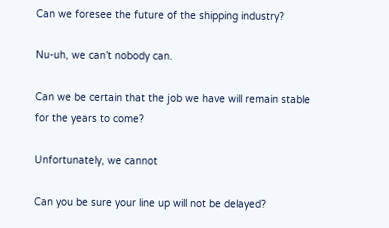Can we foresee the future of the shipping industry?

Nu-uh, we can’t nobody can.

Can we be certain that the job we have will remain stable for the years to come?

Unfortunately, we cannot

Can you be sure your line up will not be delayed?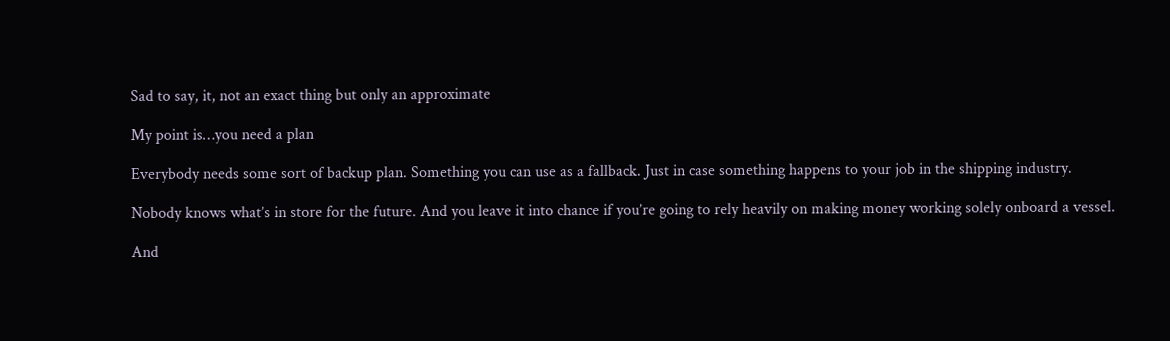Sad to say, it, not an exact thing but only an approximate

My point is…you need a plan

Everybody needs some sort of backup plan. Something you can use as a fallback. Just in case something happens to your job in the shipping industry.

Nobody knows what’s in store for the future. And you leave it into chance if you’re going to rely heavily on making money working solely onboard a vessel.

And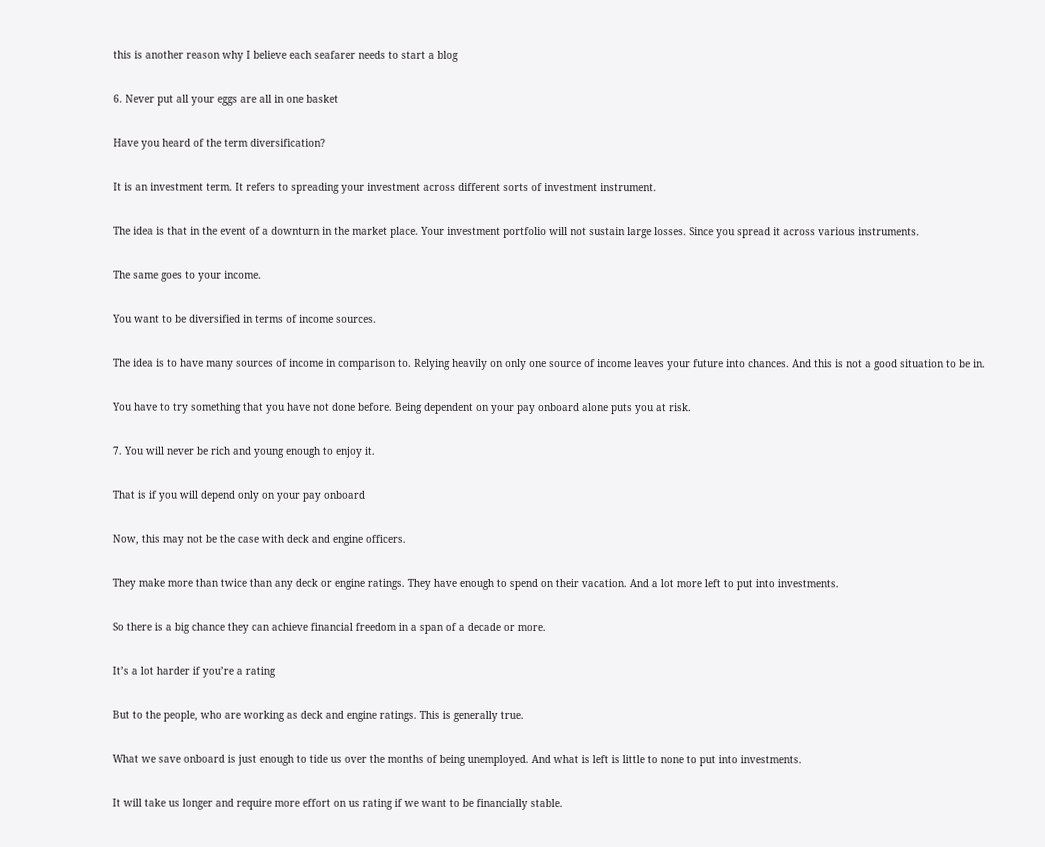this is another reason why I believe each seafarer needs to start a blog

6. Never put all your eggs are all in one basket

Have you heard of the term diversification?

It is an investment term. It refers to spreading your investment across different sorts of investment instrument.

The idea is that in the event of a downturn in the market place. Your investment portfolio will not sustain large losses. Since you spread it across various instruments.

The same goes to your income.

You want to be diversified in terms of income sources.

The idea is to have many sources of income in comparison to. Relying heavily on only one source of income leaves your future into chances. And this is not a good situation to be in.

You have to try something that you have not done before. Being dependent on your pay onboard alone puts you at risk.

7. You will never be rich and young enough to enjoy it.

That is if you will depend only on your pay onboard

Now, this may not be the case with deck and engine officers.

They make more than twice than any deck or engine ratings. They have enough to spend on their vacation. And a lot more left to put into investments.

So there is a big chance they can achieve financial freedom in a span of a decade or more.

It’s a lot harder if you’re a rating

But to the people, who are working as deck and engine ratings. This is generally true.

What we save onboard is just enough to tide us over the months of being unemployed. And what is left is little to none to put into investments.

It will take us longer and require more effort on us rating if we want to be financially stable.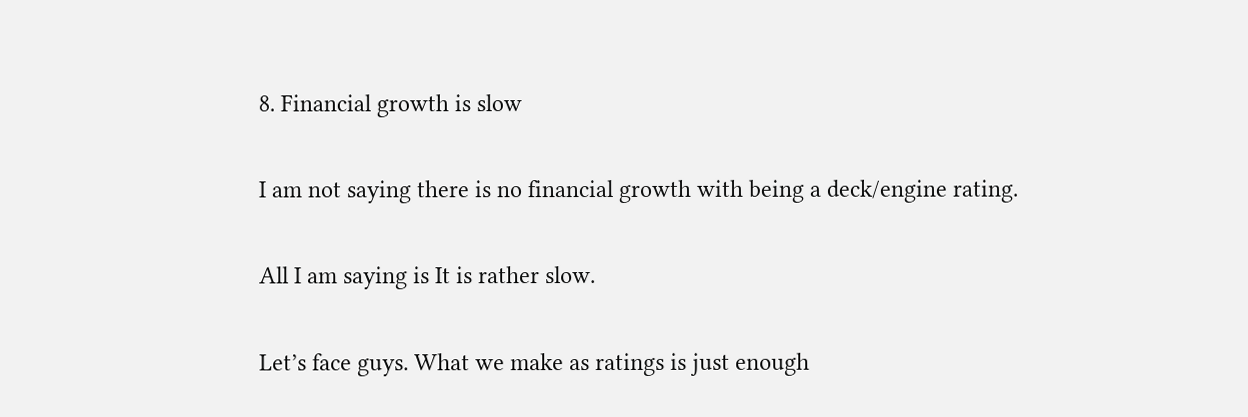8. Financial growth is slow

I am not saying there is no financial growth with being a deck/engine rating.

All I am saying is It is rather slow.

Let’s face guys. What we make as ratings is just enough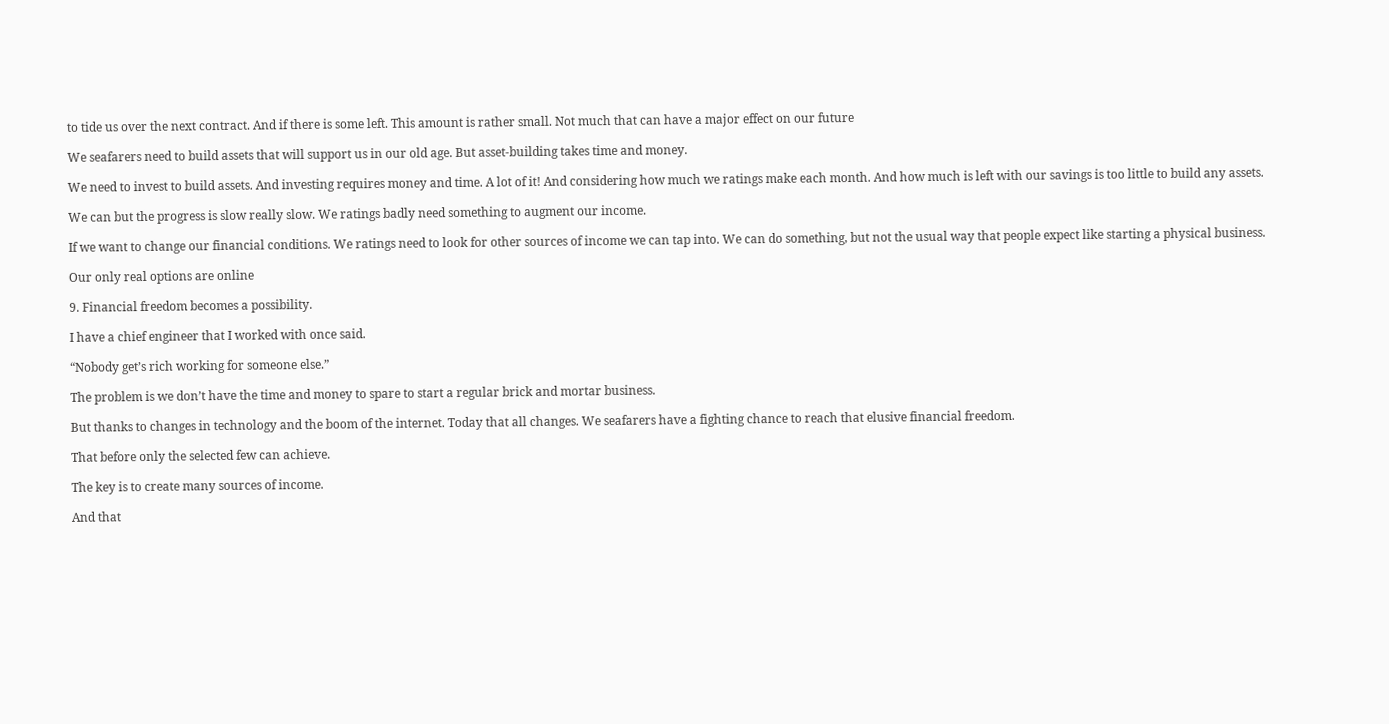to tide us over the next contract. And if there is some left. This amount is rather small. Not much that can have a major effect on our future

We seafarers need to build assets that will support us in our old age. But asset-building takes time and money.

We need to invest to build assets. And investing requires money and time. A lot of it! And considering how much we ratings make each month. And how much is left with our savings is too little to build any assets.

We can but the progress is slow really slow. We ratings badly need something to augment our income.

If we want to change our financial conditions. We ratings need to look for other sources of income we can tap into. We can do something, but not the usual way that people expect like starting a physical business.

Our only real options are online

9. Financial freedom becomes a possibility.

I have a chief engineer that I worked with once said.

“Nobody get’s rich working for someone else.”

The problem is we don’t have the time and money to spare to start a regular brick and mortar business.

But thanks to changes in technology and the boom of the internet. Today that all changes. We seafarers have a fighting chance to reach that elusive financial freedom.

That before only the selected few can achieve.

The key is to create many sources of income.

And that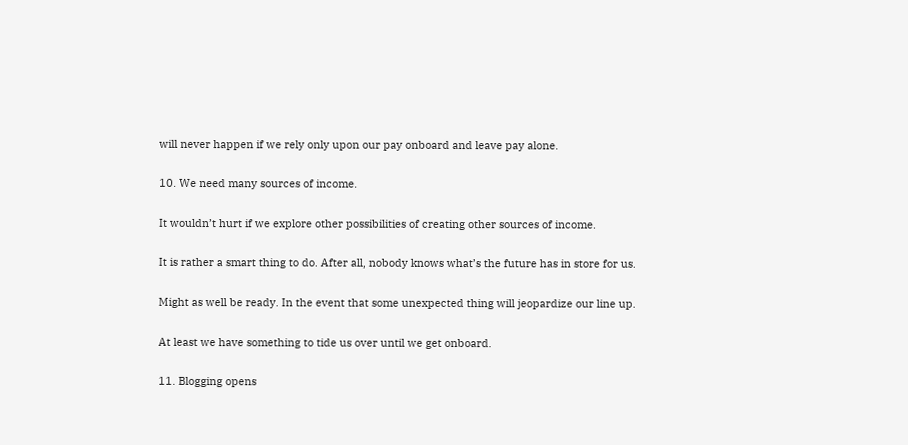will never happen if we rely only upon our pay onboard and leave pay alone.

10. We need many sources of income.

It wouldn’t hurt if we explore other possibilities of creating other sources of income.

It is rather a smart thing to do. After all, nobody knows what’s the future has in store for us.

Might as well be ready. In the event that some unexpected thing will jeopardize our line up.

At least we have something to tide us over until we get onboard.

11. Blogging opens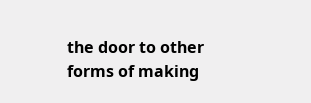the door to other forms of making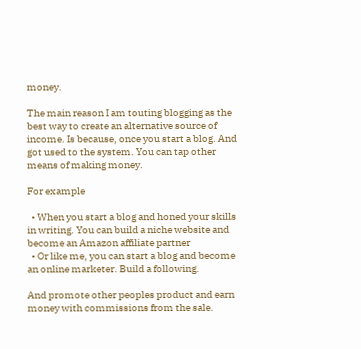money.

The main reason I am touting blogging as the best way to create an alternative source of income. Is because, once you start a blog. And got used to the system. You can tap other means of making money.

For example

  • When you start a blog and honed your skills in writing. You can build a niche website and become an Amazon affiliate partner
  • Or like me, you can start a blog and become an online marketer. Build a following.

And promote other peoples product and earn money with commissions from the sale.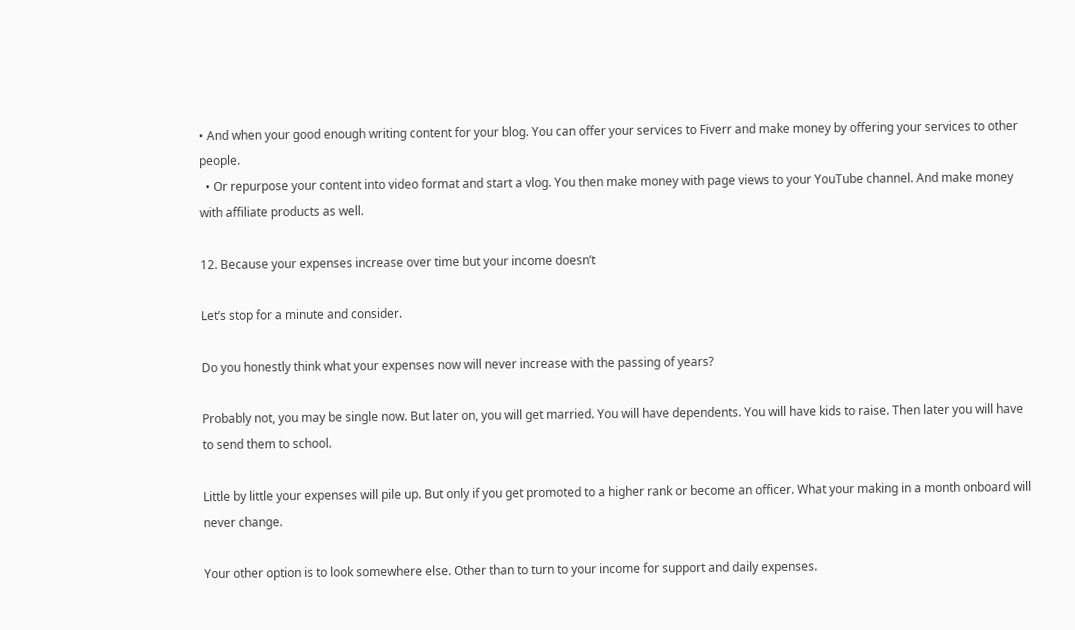• And when your good enough writing content for your blog. You can offer your services to Fiverr and make money by offering your services to other people.
  • Or repurpose your content into video format and start a vlog. You then make money with page views to your YouTube channel. And make money with affiliate products as well.

12. Because your expenses increase over time but your income doesn’t

Let’s stop for a minute and consider.

Do you honestly think what your expenses now will never increase with the passing of years?

Probably not, you may be single now. But later on, you will get married. You will have dependents. You will have kids to raise. Then later you will have to send them to school.

Little by little your expenses will pile up. But only if you get promoted to a higher rank or become an officer. What your making in a month onboard will never change.

Your other option is to look somewhere else. Other than to turn to your income for support and daily expenses.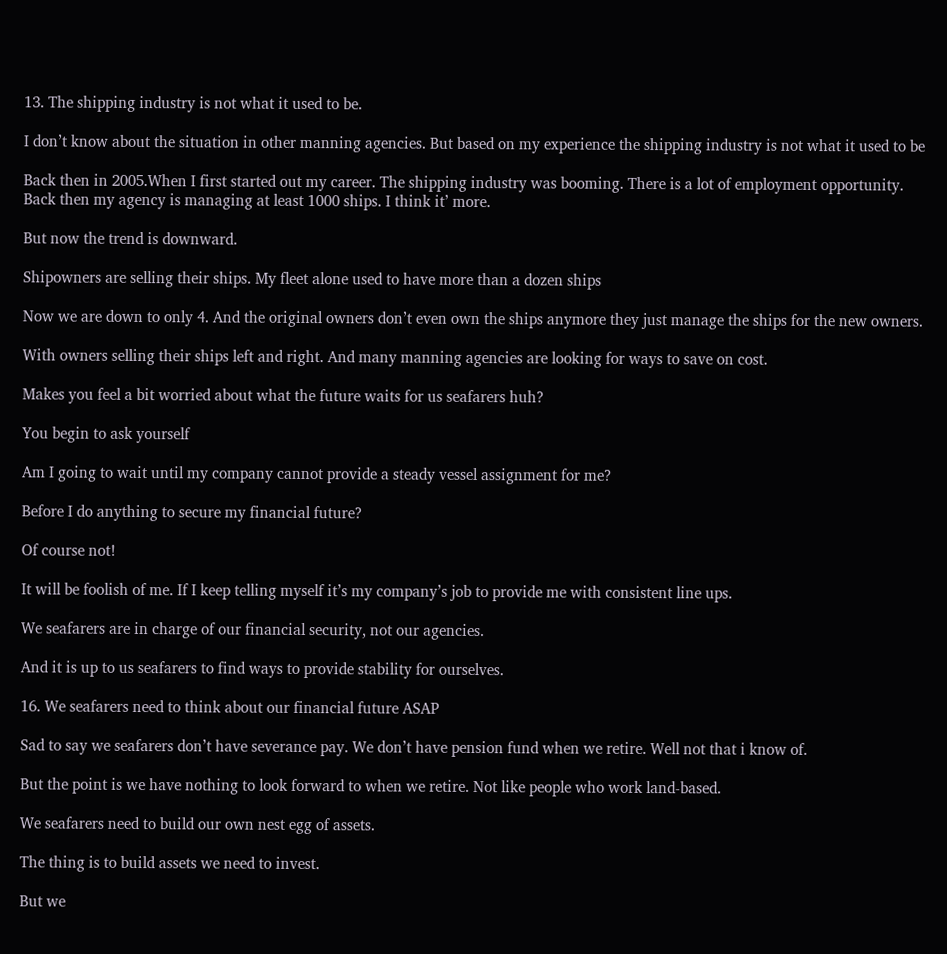13. The shipping industry is not what it used to be.

I don’t know about the situation in other manning agencies. But based on my experience the shipping industry is not what it used to be

Back then in 2005.When I first started out my career. The shipping industry was booming. There is a lot of employment opportunity. Back then my agency is managing at least 1000 ships. I think it’ more.

But now the trend is downward.

Shipowners are selling their ships. My fleet alone used to have more than a dozen ships

Now we are down to only 4. And the original owners don’t even own the ships anymore they just manage the ships for the new owners.

With owners selling their ships left and right. And many manning agencies are looking for ways to save on cost.

Makes you feel a bit worried about what the future waits for us seafarers huh?

You begin to ask yourself

Am I going to wait until my company cannot provide a steady vessel assignment for me?

Before I do anything to secure my financial future?

Of course not!

It will be foolish of me. If I keep telling myself it’s my company’s job to provide me with consistent line ups.

We seafarers are in charge of our financial security, not our agencies.

And it is up to us seafarers to find ways to provide stability for ourselves.

16. We seafarers need to think about our financial future ASAP

Sad to say we seafarers don’t have severance pay. We don’t have pension fund when we retire. Well not that i know of.

But the point is we have nothing to look forward to when we retire. Not like people who work land-based.

We seafarers need to build our own nest egg of assets.

The thing is to build assets we need to invest.

But we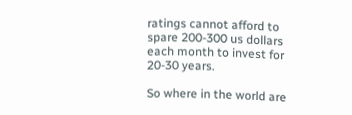ratings cannot afford to spare 200-300 us dollars each month to invest for 20-30 years.

So where in the world are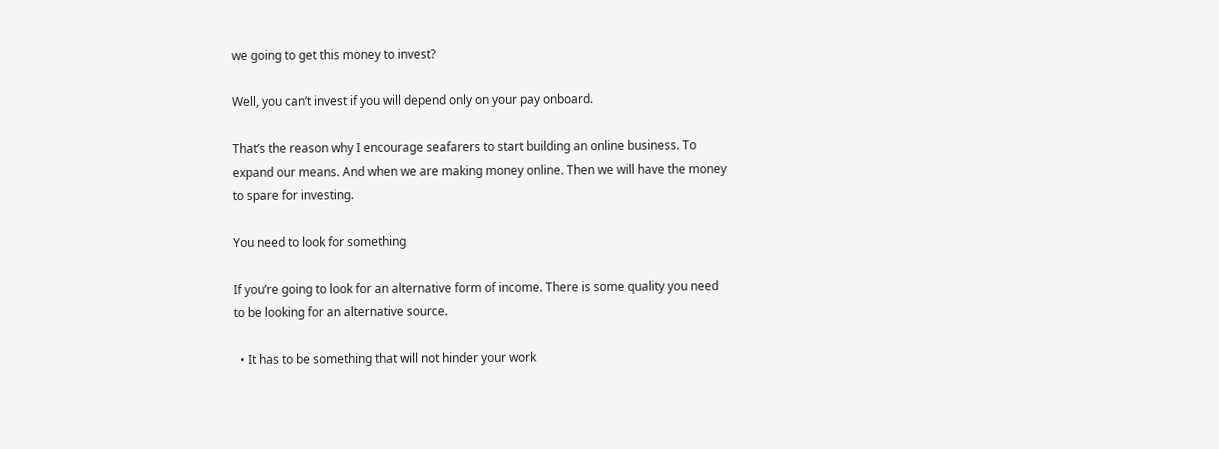we going to get this money to invest?

Well, you can’t invest if you will depend only on your pay onboard.

That’s the reason why I encourage seafarers to start building an online business. To expand our means. And when we are making money online. Then we will have the money to spare for investing.

You need to look for something

If you’re going to look for an alternative form of income. There is some quality you need to be looking for an alternative source.

  • It has to be something that will not hinder your work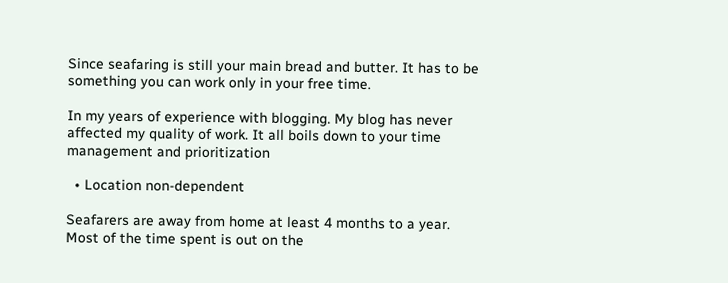Since seafaring is still your main bread and butter. It has to be something you can work only in your free time.

In my years of experience with blogging. My blog has never affected my quality of work. It all boils down to your time management and prioritization

  • Location non-dependent

Seafarers are away from home at least 4 months to a year. Most of the time spent is out on the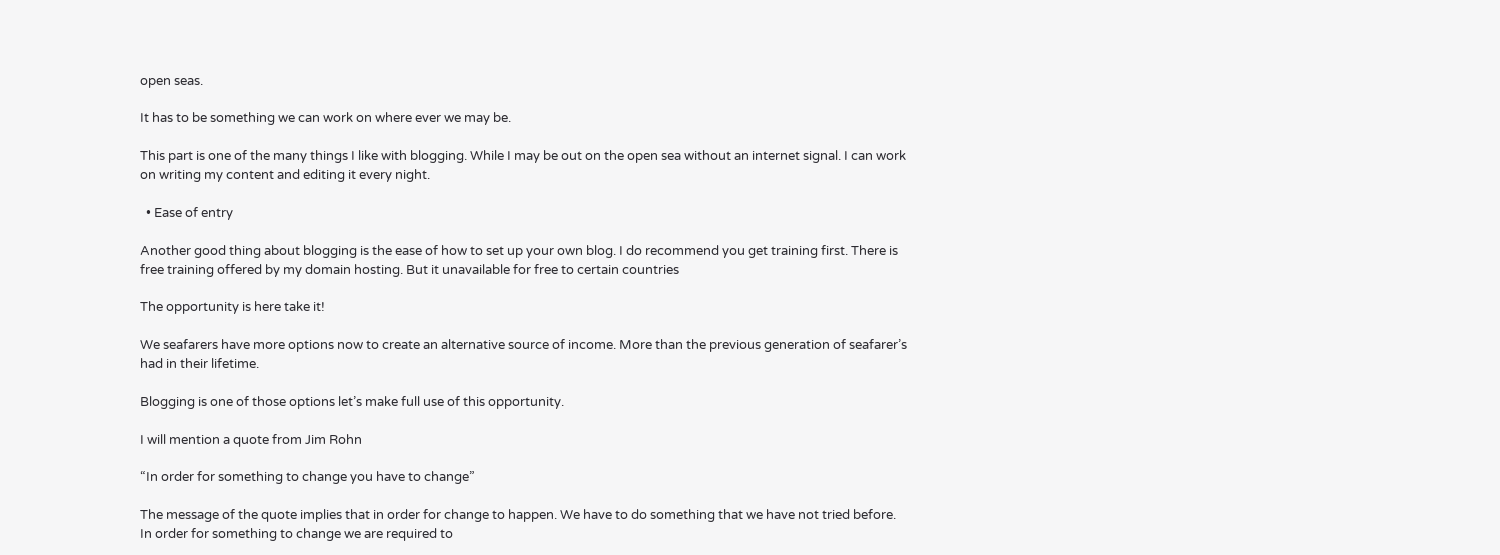open seas.

It has to be something we can work on where ever we may be.

This part is one of the many things I like with blogging. While I may be out on the open sea without an internet signal. I can work on writing my content and editing it every night.

  • Ease of entry

Another good thing about blogging is the ease of how to set up your own blog. I do recommend you get training first. There is free training offered by my domain hosting. But it unavailable for free to certain countries

The opportunity is here take it!

We seafarers have more options now to create an alternative source of income. More than the previous generation of seafarer’s had in their lifetime.

Blogging is one of those options let’s make full use of this opportunity.

I will mention a quote from Jim Rohn

“In order for something to change you have to change”

The message of the quote implies that in order for change to happen. We have to do something that we have not tried before. In order for something to change we are required to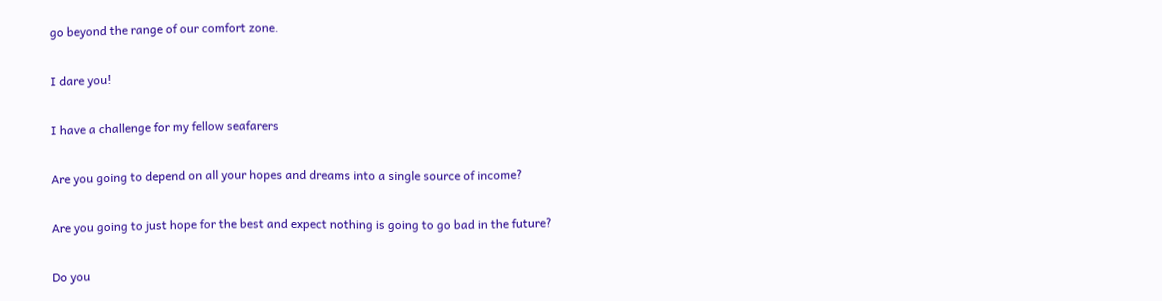go beyond the range of our comfort zone.

I dare you!

I have a challenge for my fellow seafarers

Are you going to depend on all your hopes and dreams into a single source of income?

Are you going to just hope for the best and expect nothing is going to go bad in the future?

Do you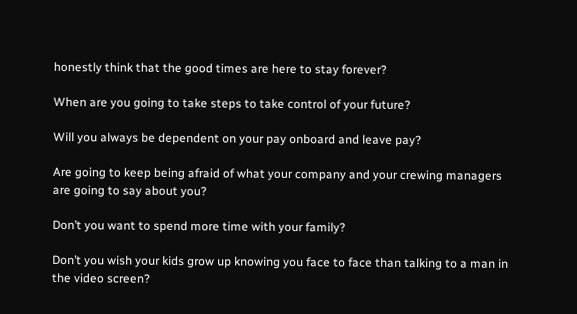honestly think that the good times are here to stay forever?

When are you going to take steps to take control of your future?

Will you always be dependent on your pay onboard and leave pay?

Are going to keep being afraid of what your company and your crewing managers are going to say about you?

Don’t you want to spend more time with your family?

Don’t you wish your kids grow up knowing you face to face than talking to a man in the video screen?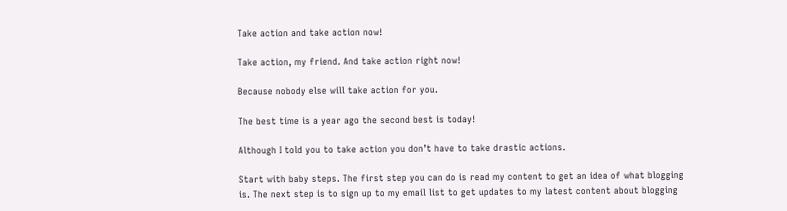Take action and take action now!

Take action, my friend. And take action right now!

Because nobody else will take action for you.

The best time is a year ago the second best is today!

Although I told you to take action you don’t have to take drastic actions.

Start with baby steps. The first step you can do is read my content to get an idea of what blogging is. The next step is to sign up to my email list to get updates to my latest content about blogging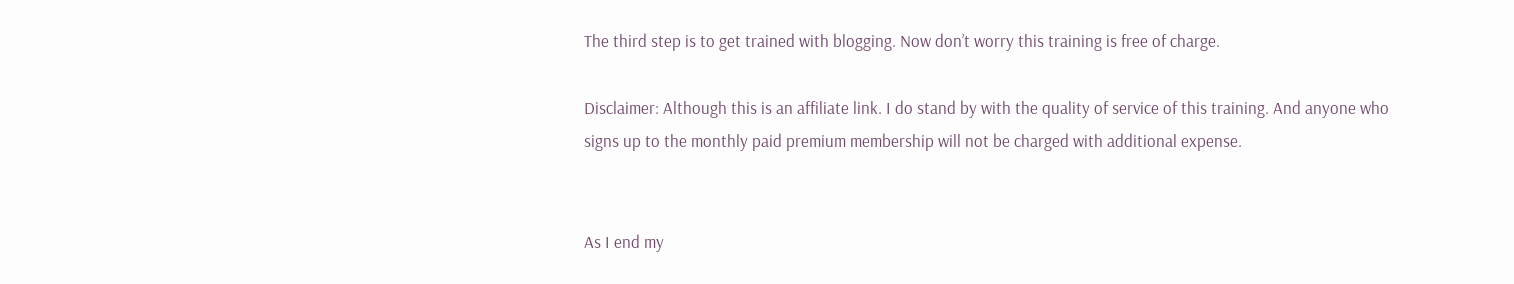The third step is to get trained with blogging. Now don’t worry this training is free of charge.

Disclaimer: Although this is an affiliate link. I do stand by with the quality of service of this training. And anyone who signs up to the monthly paid premium membership will not be charged with additional expense.


As I end my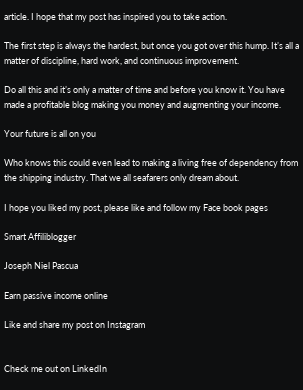article. I hope that my post has inspired you to take action.

The first step is always the hardest, but once you got over this hump. It’s all a matter of discipline, hard work, and continuous improvement.

Do all this and it’s only a matter of time and before you know it. You have made a profitable blog making you money and augmenting your income.

Your future is all on you

Who knows this could even lead to making a living free of dependency from the shipping industry. That we all seafarers only dream about.

I hope you liked my post, please like and follow my Face book pages

Smart Affiliblogger

Joseph Niel Pascua

Earn passive income online

Like and share my post on Instagram


Check me out on LinkedIn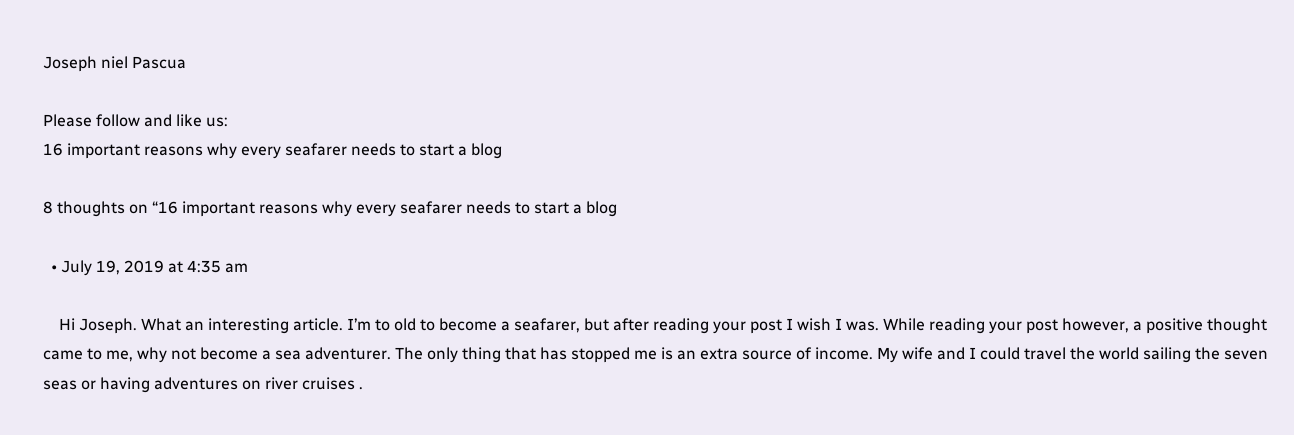Joseph niel Pascua

Please follow and like us:
16 important reasons why every seafarer needs to start a blog

8 thoughts on “16 important reasons why every seafarer needs to start a blog

  • July 19, 2019 at 4:35 am

    Hi Joseph. What an interesting article. I’m to old to become a seafarer, but after reading your post I wish I was. While reading your post however, a positive thought came to me, why not become a sea adventurer. The only thing that has stopped me is an extra source of income. My wife and I could travel the world sailing the seven seas or having adventures on river cruises .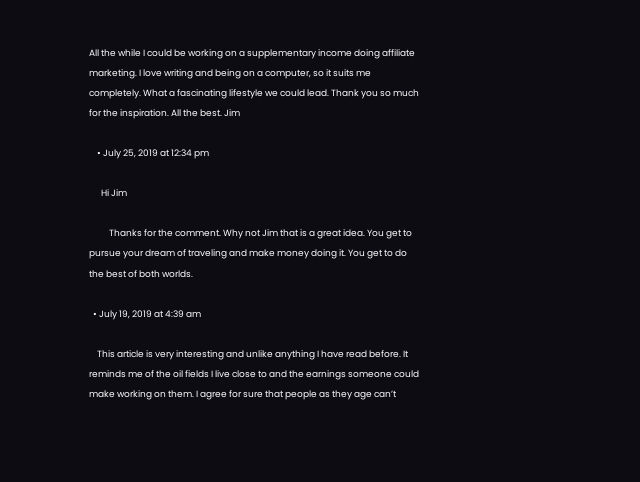All the while I could be working on a supplementary income doing affiliate marketing. I love writing and being on a computer, so it suits me completely. What a fascinating lifestyle we could lead. Thank you so much for the inspiration. All the best. Jim

    • July 25, 2019 at 12:34 pm

      Hi Jim

          Thanks for the comment. Why not Jim that is a great idea. You get to pursue your dream of traveling and make money doing it. You get to do the best of both worlds.

  • July 19, 2019 at 4:39 am

    This article is very interesting and unlike anything I have read before. It reminds me of the oil fields I live close to and the earnings someone could make working on them. I agree for sure that people as they age can’t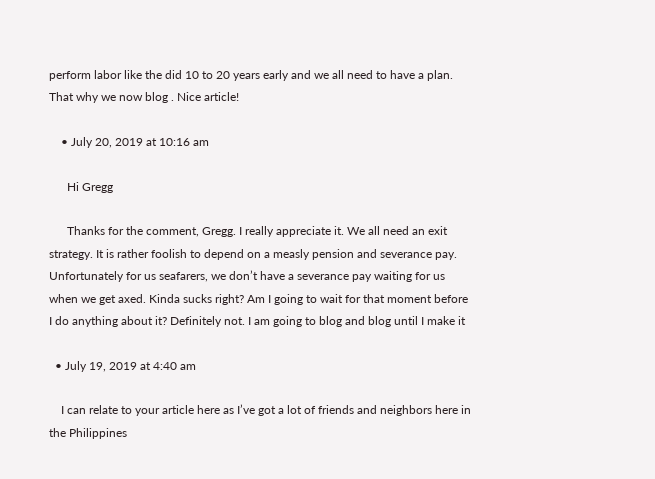perform labor like the did 10 to 20 years early and we all need to have a plan. That why we now blog . Nice article!

    • July 20, 2019 at 10:16 am

      Hi Gregg

      Thanks for the comment, Gregg. I really appreciate it. We all need an exit strategy. It is rather foolish to depend on a measly pension and severance pay. Unfortunately for us seafarers, we don’t have a severance pay waiting for us when we get axed. Kinda sucks right? Am I going to wait for that moment before I do anything about it? Definitely not. I am going to blog and blog until I make it

  • July 19, 2019 at 4:40 am

    I can relate to your article here as I’ve got a lot of friends and neighbors here in the Philippines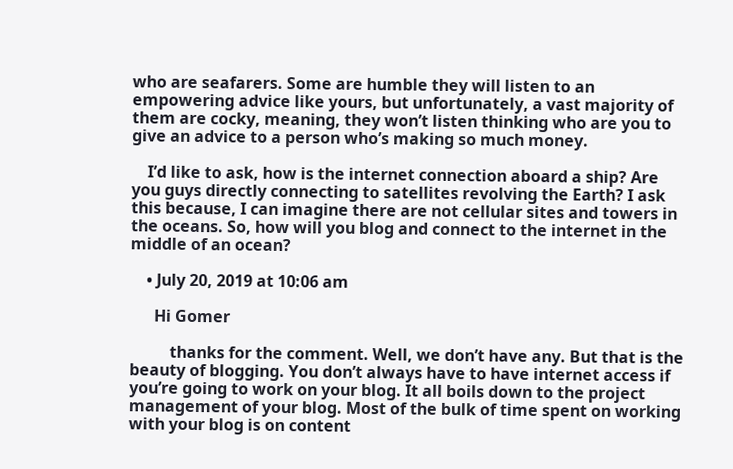who are seafarers. Some are humble they will listen to an empowering advice like yours, but unfortunately, a vast majority of them are cocky, meaning, they won’t listen thinking who are you to give an advice to a person who’s making so much money.

    I’d like to ask, how is the internet connection aboard a ship? Are you guys directly connecting to satellites revolving the Earth? I ask this because, I can imagine there are not cellular sites and towers in the oceans. So, how will you blog and connect to the internet in the middle of an ocean?

    • July 20, 2019 at 10:06 am

      Hi Gomer

          thanks for the comment. Well, we don’t have any. But that is the beauty of blogging. You don’t always have to have internet access if you’re going to work on your blog. It all boils down to the project management of your blog. Most of the bulk of time spent on working with your blog is on content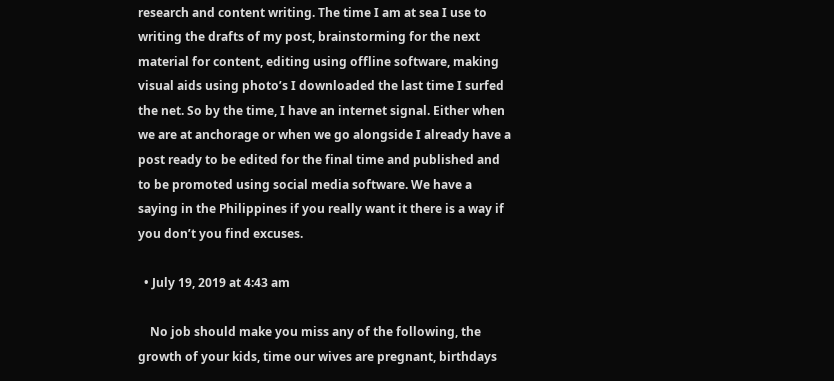research and content writing. The time I am at sea I use to writing the drafts of my post, brainstorming for the next material for content, editing using offline software, making visual aids using photo’s I downloaded the last time I surfed the net. So by the time, I have an internet signal. Either when we are at anchorage or when we go alongside I already have a post ready to be edited for the final time and published and to be promoted using social media software. We have a saying in the Philippines if you really want it there is a way if you don’t you find excuses.

  • July 19, 2019 at 4:43 am

    No job should make you miss any of the following, the growth of your kids, time our wives are pregnant, birthdays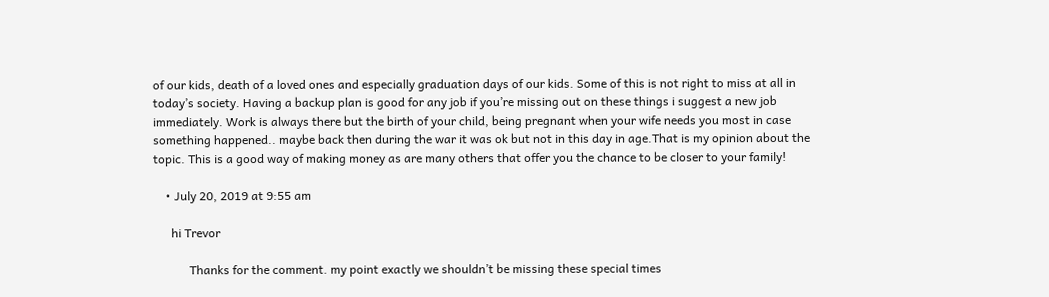of our kids, death of a loved ones and especially graduation days of our kids. Some of this is not right to miss at all in today’s society. Having a backup plan is good for any job if you’re missing out on these things i suggest a new job immediately. Work is always there but the birth of your child, being pregnant when your wife needs you most in case something happened.. maybe back then during the war it was ok but not in this day in age.That is my opinion about the topic. This is a good way of making money as are many others that offer you the chance to be closer to your family!

    • July 20, 2019 at 9:55 am

      hi Trevor

            Thanks for the comment. my point exactly we shouldn’t be missing these special times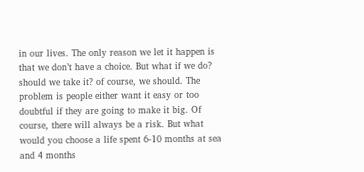in our lives. The only reason we let it happen is that we don’t have a choice. But what if we do? should we take it? of course, we should. The problem is people either want it easy or too doubtful if they are going to make it big. Of course, there will always be a risk. But what would you choose a life spent 6-10 months at sea and 4 months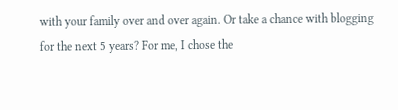with your family over and over again. Or take a chance with blogging for the next 5 years? For me, I chose the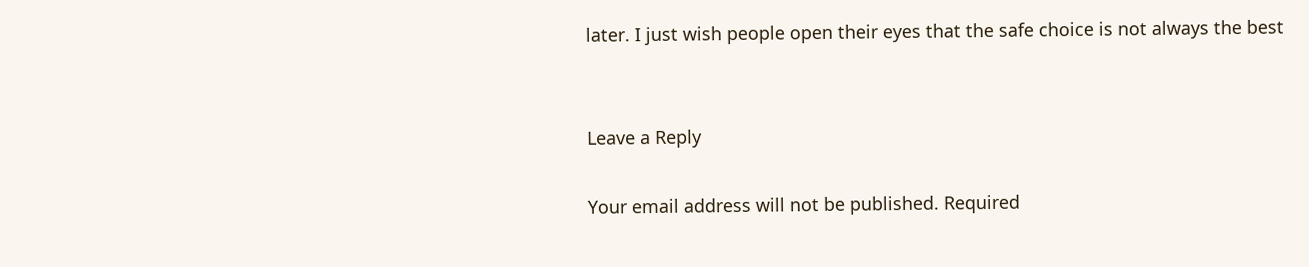later. I just wish people open their eyes that the safe choice is not always the best


Leave a Reply

Your email address will not be published. Required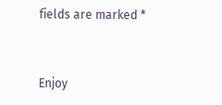fields are marked *


Enjoy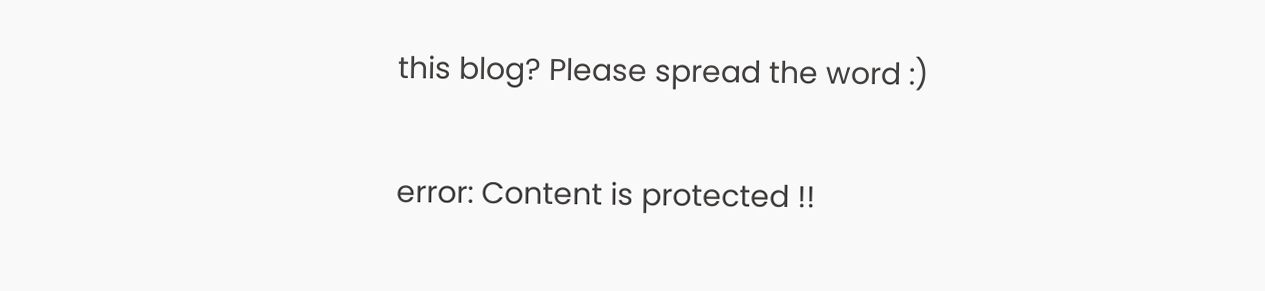this blog? Please spread the word :)

error: Content is protected !!